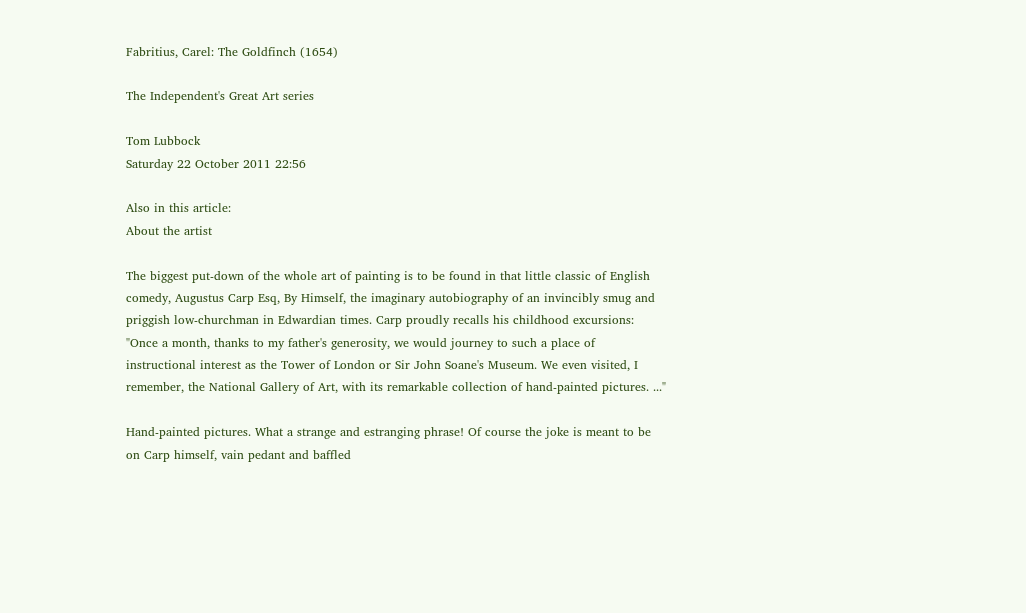Fabritius, Carel: The Goldfinch (1654)

The Independent's Great Art series

Tom Lubbock
Saturday 22 October 2011 22:56

Also in this article:
About the artist

The biggest put-down of the whole art of painting is to be found in that little classic of English comedy, Augustus Carp Esq, By Himself, the imaginary autobiography of an invincibly smug and priggish low-churchman in Edwardian times. Carp proudly recalls his childhood excursions: "Once a month, thanks to my father's generosity, we would journey to such a place of instructional interest as the Tower of London or Sir John Soane's Museum. We even visited, I remember, the National Gallery of Art, with its remarkable collection of hand-painted pictures. ..."

Hand-painted pictures. What a strange and estranging phrase! Of course the joke is meant to be on Carp himself, vain pedant and baffled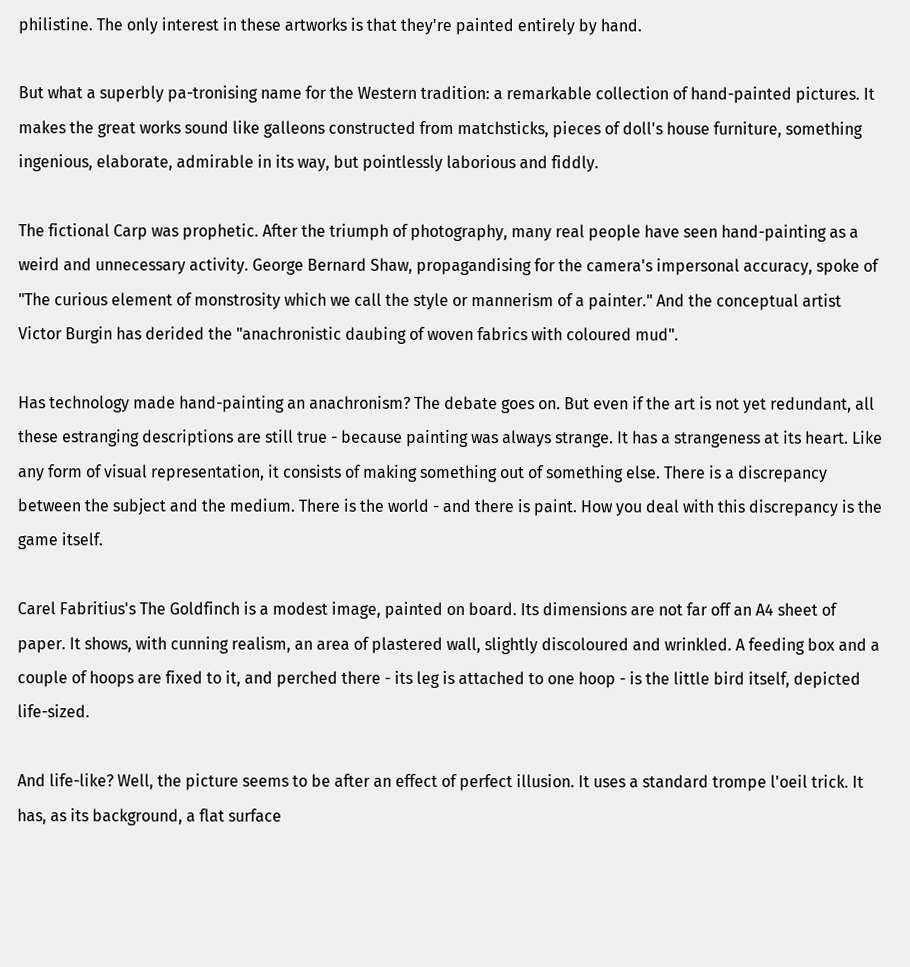philistine. The only interest in these artworks is that they're painted entirely by hand.

But what a superbly pa-tronising name for the Western tradition: a remarkable collection of hand-painted pictures. It makes the great works sound like galleons constructed from matchsticks, pieces of doll's house furniture, something ingenious, elaborate, admirable in its way, but pointlessly laborious and fiddly.

The fictional Carp was prophetic. After the triumph of photography, many real people have seen hand-painting as a weird and unnecessary activity. George Bernard Shaw, propagandising for the camera's impersonal accuracy, spoke of "The curious element of monstrosity which we call the style or mannerism of a painter." And the conceptual artist Victor Burgin has derided the "anachronistic daubing of woven fabrics with coloured mud".

Has technology made hand-painting an anachronism? The debate goes on. But even if the art is not yet redundant, all these estranging descriptions are still true - because painting was always strange. It has a strangeness at its heart. Like any form of visual representation, it consists of making something out of something else. There is a discrepancy between the subject and the medium. There is the world - and there is paint. How you deal with this discrepancy is the game itself.

Carel Fabritius's The Goldfinch is a modest image, painted on board. Its dimensions are not far off an A4 sheet of paper. It shows, with cunning realism, an area of plastered wall, slightly discoloured and wrinkled. A feeding box and a couple of hoops are fixed to it, and perched there - its leg is attached to one hoop - is the little bird itself, depicted life-sized.

And life-like? Well, the picture seems to be after an effect of perfect illusion. It uses a standard trompe l'oeil trick. It has, as its background, a flat surface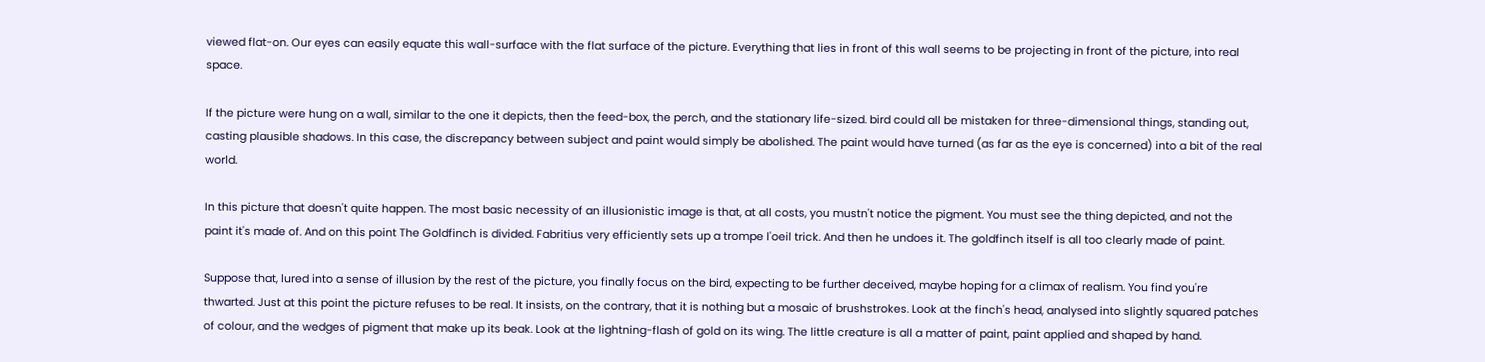viewed flat-on. Our eyes can easily equate this wall-surface with the flat surface of the picture. Everything that lies in front of this wall seems to be projecting in front of the picture, into real space.

If the picture were hung on a wall, similar to the one it depicts, then the feed-box, the perch, and the stationary life-sized. bird could all be mistaken for three-dimensional things, standing out, casting plausible shadows. In this case, the discrepancy between subject and paint would simply be abolished. The paint would have turned (as far as the eye is concerned) into a bit of the real world.

In this picture that doesn't quite happen. The most basic necessity of an illusionistic image is that, at all costs, you mustn't notice the pigment. You must see the thing depicted, and not the paint it's made of. And on this point The Goldfinch is divided. Fabritius very efficiently sets up a trompe l'oeil trick. And then he undoes it. The goldfinch itself is all too clearly made of paint.

Suppose that, lured into a sense of illusion by the rest of the picture, you finally focus on the bird, expecting to be further deceived, maybe hoping for a climax of realism. You find you're thwarted. Just at this point the picture refuses to be real. It insists, on the contrary, that it is nothing but a mosaic of brushstrokes. Look at the finch's head, analysed into slightly squared patches of colour, and the wedges of pigment that make up its beak. Look at the lightning-flash of gold on its wing. The little creature is all a matter of paint, paint applied and shaped by hand.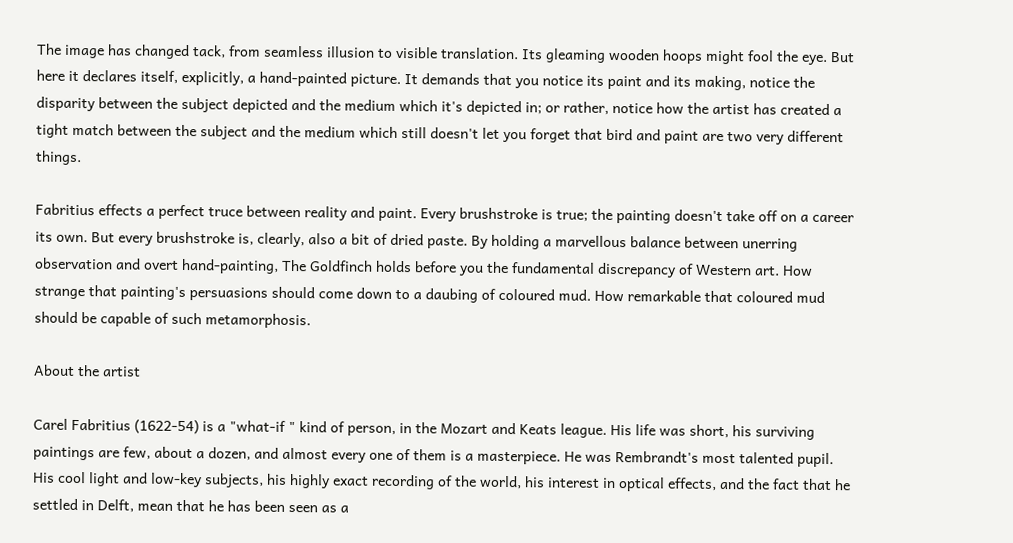The image has changed tack, from seamless illusion to visible translation. Its gleaming wooden hoops might fool the eye. But here it declares itself, explicitly, a hand-painted picture. It demands that you notice its paint and its making, notice the disparity between the subject depicted and the medium which it's depicted in; or rather, notice how the artist has created a tight match between the subject and the medium which still doesn't let you forget that bird and paint are two very different things.

Fabritius effects a perfect truce between reality and paint. Every brushstroke is true; the painting doesn't take off on a career its own. But every brushstroke is, clearly, also a bit of dried paste. By holding a marvellous balance between unerring observation and overt hand-painting, The Goldfinch holds before you the fundamental discrepancy of Western art. How strange that painting's persuasions should come down to a daubing of coloured mud. How remarkable that coloured mud should be capable of such metamorphosis.

About the artist

Carel Fabritius (1622-54) is a "what-if " kind of person, in the Mozart and Keats league. His life was short, his surviving paintings are few, about a dozen, and almost every one of them is a masterpiece. He was Rembrandt's most talented pupil. His cool light and low-key subjects, his highly exact recording of the world, his interest in optical effects, and the fact that he settled in Delft, mean that he has been seen as a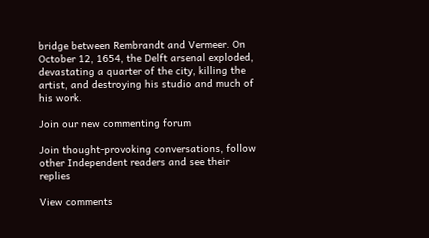bridge between Rembrandt and Vermeer. On October 12, 1654, the Delft arsenal exploded, devastating a quarter of the city, killing the artist, and destroying his studio and much of his work.

Join our new commenting forum

Join thought-provoking conversations, follow other Independent readers and see their replies

View comments